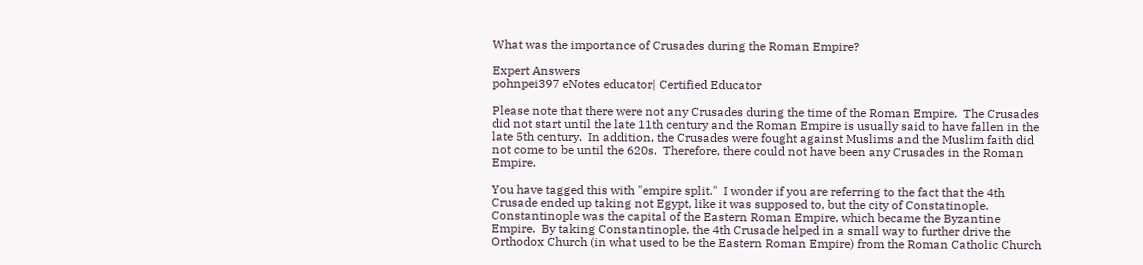What was the importance of Crusades during the Roman Empire?

Expert Answers
pohnpei397 eNotes educator| Certified Educator

Please note that there were not any Crusades during the time of the Roman Empire.  The Crusades did not start until the late 11th century and the Roman Empire is usually said to have fallen in the late 5th century.  In addition, the Crusades were fought against Muslims and the Muslim faith did not come to be until the 620s.  Therefore, there could not have been any Crusades in the Roman Empire.

You have tagged this with "empire split."  I wonder if you are referring to the fact that the 4th Crusade ended up taking not Egypt, like it was supposed to, but the city of Constatinople.  Constantinople was the capital of the Eastern Roman Empire, which became the Byzantine Empire.  By taking Constantinople, the 4th Crusade helped in a small way to further drive the Orthodox Church (in what used to be the Eastern Roman Empire) from the Roman Catholic Church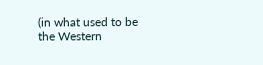(in what used to be the Western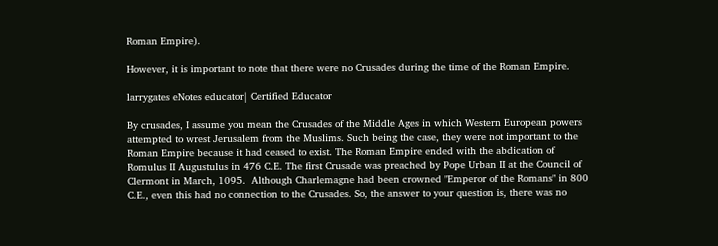Roman Empire).

However, it is important to note that there were no Crusades during the time of the Roman Empire.

larrygates eNotes educator| Certified Educator

By crusades, I assume you mean the Crusades of the Middle Ages in which Western European powers attempted to wrest Jerusalem from the Muslims. Such being the case, they were not important to the Roman Empire because it had ceased to exist. The Roman Empire ended with the abdication of Romulus II Augustulus in 476 C.E. The first Crusade was preached by Pope Urban II at the Council of Clermont in March, 1095.  Although Charlemagne had been crowned "Emperor of the Romans" in 800 C.E., even this had no connection to the Crusades. So, the answer to your question is, there was no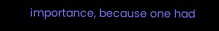importance, because one had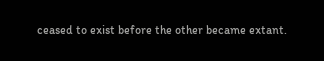ceased to exist before the other became extant.